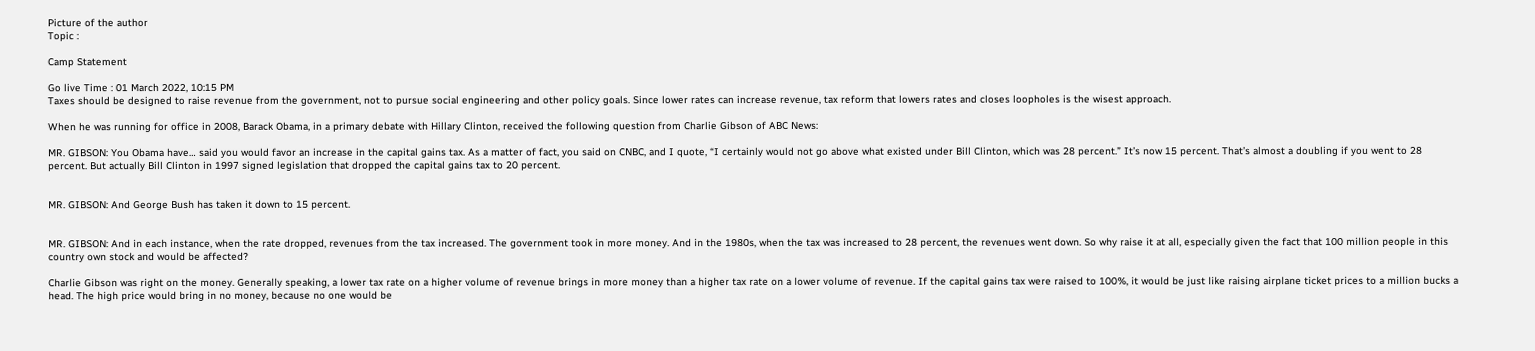Picture of the author
Topic :

Camp Statement

Go live Time : 01 March 2022, 10:15 PM
Taxes should be designed to raise revenue from the government, not to pursue social engineering and other policy goals. Since lower rates can increase revenue, tax reform that lowers rates and closes loopholes is the wisest approach.

When he was running for office in 2008, Barack Obama, in a primary debate with Hillary Clinton, received the following question from Charlie Gibson of ABC News:

MR. GIBSON: You Obama have… said you would favor an increase in the capital gains tax. As a matter of fact, you said on CNBC, and I quote, “I certainly would not go above what existed under Bill Clinton, which was 28 percent.” It’s now 15 percent. That’s almost a doubling if you went to 28 percent. But actually Bill Clinton in 1997 signed legislation that dropped the capital gains tax to 20 percent.


MR. GIBSON: And George Bush has taken it down to 15 percent.


MR. GIBSON: And in each instance, when the rate dropped, revenues from the tax increased. The government took in more money. And in the 1980s, when the tax was increased to 28 percent, the revenues went down. So why raise it at all, especially given the fact that 100 million people in this country own stock and would be affected?

Charlie Gibson was right on the money. Generally speaking, a lower tax rate on a higher volume of revenue brings in more money than a higher tax rate on a lower volume of revenue. If the capital gains tax were raised to 100%, it would be just like raising airplane ticket prices to a million bucks a head. The high price would bring in no money, because no one would be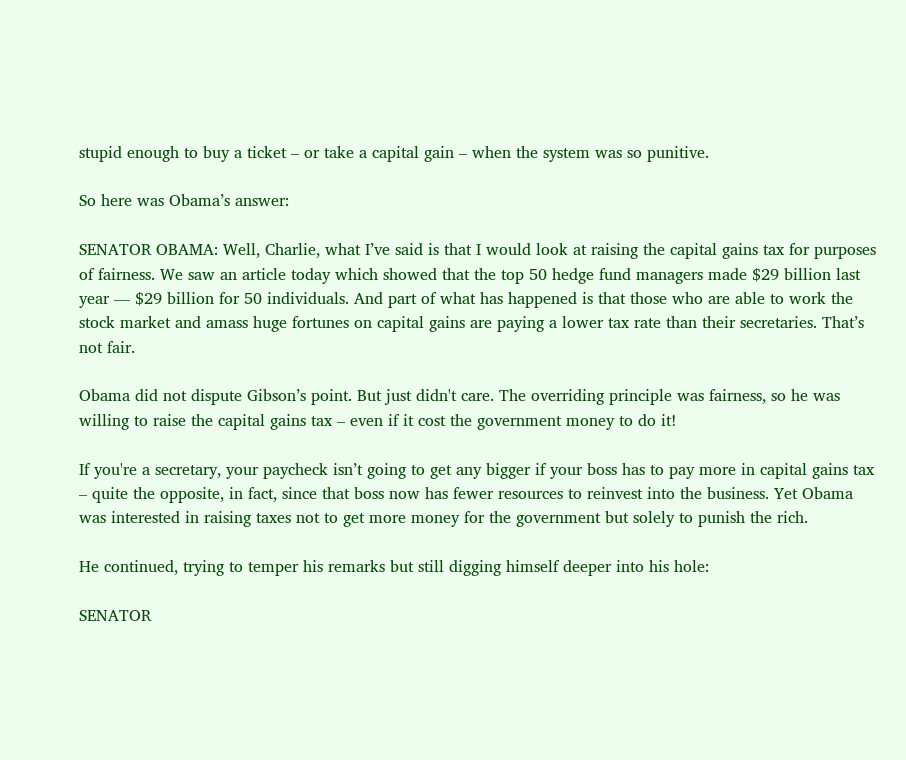stupid enough to buy a ticket – or take a capital gain – when the system was so punitive.

So here was Obama’s answer:

SENATOR OBAMA: Well, Charlie, what I’ve said is that I would look at raising the capital gains tax for purposes of fairness. We saw an article today which showed that the top 50 hedge fund managers made $29 billion last year — $29 billion for 50 individuals. And part of what has happened is that those who are able to work the stock market and amass huge fortunes on capital gains are paying a lower tax rate than their secretaries. That’s not fair.

Obama did not dispute Gibson’s point. But just didn't care. The overriding principle was fairness, so he was willing to raise the capital gains tax – even if it cost the government money to do it!

If you're a secretary, your paycheck isn’t going to get any bigger if your boss has to pay more in capital gains tax – quite the opposite, in fact, since that boss now has fewer resources to reinvest into the business. Yet Obama was interested in raising taxes not to get more money for the government but solely to punish the rich.

He continued, trying to temper his remarks but still digging himself deeper into his hole:

SENATOR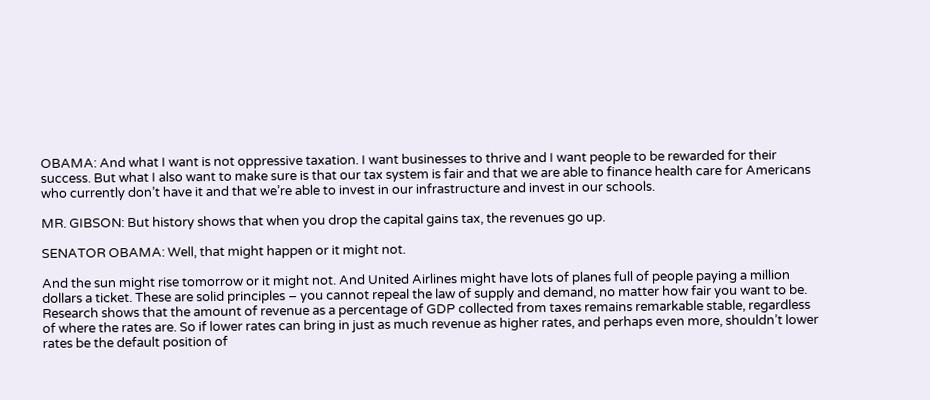OBAMA: And what I want is not oppressive taxation. I want businesses to thrive and I want people to be rewarded for their success. But what I also want to make sure is that our tax system is fair and that we are able to finance health care for Americans who currently don’t have it and that we’re able to invest in our infrastructure and invest in our schools.

MR. GIBSON: But history shows that when you drop the capital gains tax, the revenues go up.

SENATOR OBAMA: Well, that might happen or it might not.

And the sun might rise tomorrow or it might not. And United Airlines might have lots of planes full of people paying a million dollars a ticket. These are solid principles – you cannot repeal the law of supply and demand, no matter how fair you want to be. Research shows that the amount of revenue as a percentage of GDP collected from taxes remains remarkable stable, regardless of where the rates are. So if lower rates can bring in just as much revenue as higher rates, and perhaps even more, shouldn’t lower rates be the default position of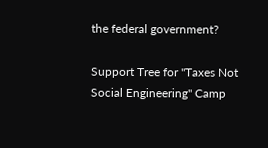the federal government?

Support Tree for "Taxes Not Social Engineering" Camp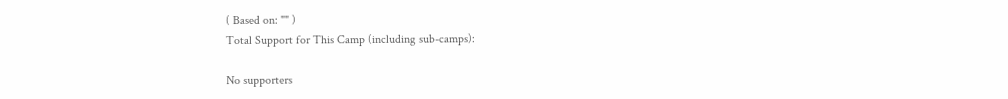( Based on: "" )
Total Support for This Camp (including sub-camps):

No supporters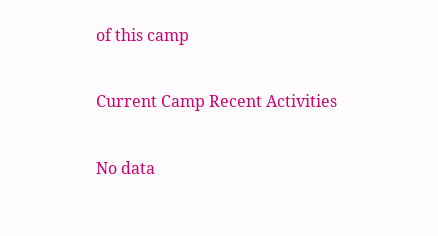of this camp

Current Camp Recent Activities

No data